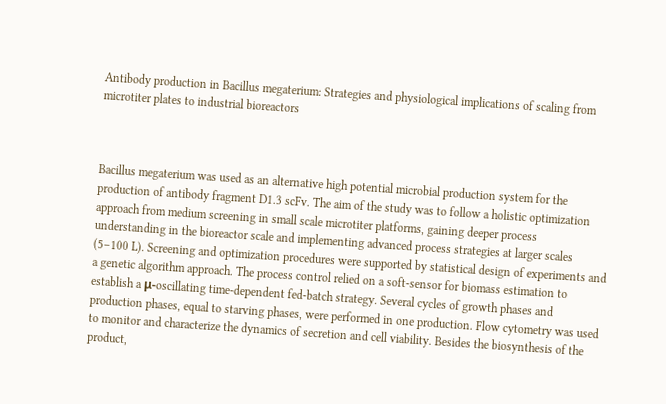Antibody production in Bacillus megaterium: Strategies and physiological implications of scaling from microtiter plates to industrial bioreactors



Bacillus megaterium was used as an alternative high potential microbial production system for the production of antibody fragment D1.3 scFv. The aim of the study was to follow a holistic optimization approach from medium screening in small scale microtiter platforms, gaining deeper process understanding in the bioreactor scale and implementing advanced process strategies at larger scales (5–100 L). Screening and optimization procedures were supported by statistical design of experiments and a genetic algorithm approach. The process control relied on a soft-sensor for biomass estimation to establish a μ-oscillating time-dependent fed-batch strategy. Several cycles of growth phases and production phases, equal to starving phases, were performed in one production. Flow cytometry was used to monitor and characterize the dynamics of secretion and cell viability. Besides the biosynthesis of the product,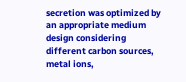secretion was optimized by an appropriate medium design considering different carbon sources, metal ions,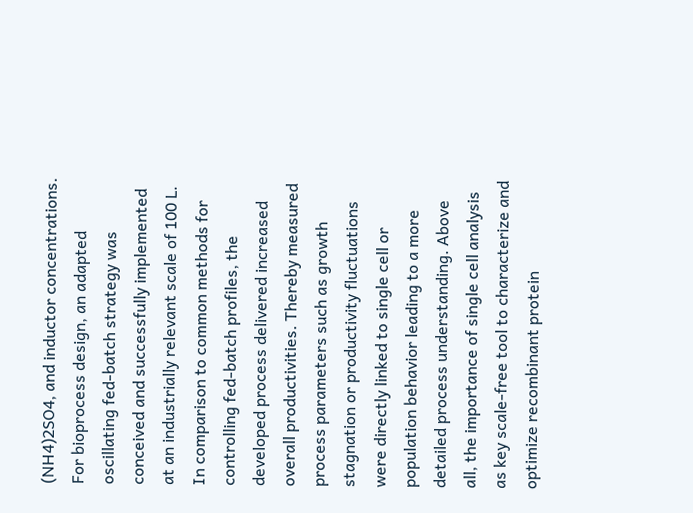(NH4)2SO4, and inductor concentrations. For bioprocess design, an adapted oscillating fed-batch strategy was conceived and successfully implemented at an industrially relevant scale of 100 L. In comparison to common methods for controlling fed-batch profiles, the developed process delivered increased overall productivities. Thereby measured process parameters such as growth stagnation or productivity fluctuations were directly linked to single cell or population behavior leading to a more detailed process understanding. Above all, the importance of single cell analysis as key scale-free tool to characterize and optimize recombinant protein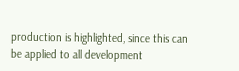production is highlighted, since this can be applied to all development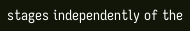stages independently of the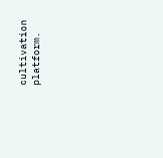cultivation platform.